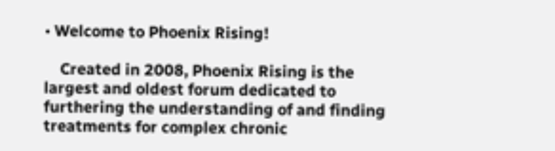• Welcome to Phoenix Rising!

    Created in 2008, Phoenix Rising is the largest and oldest forum dedicated to furthering the understanding of and finding treatments for complex chronic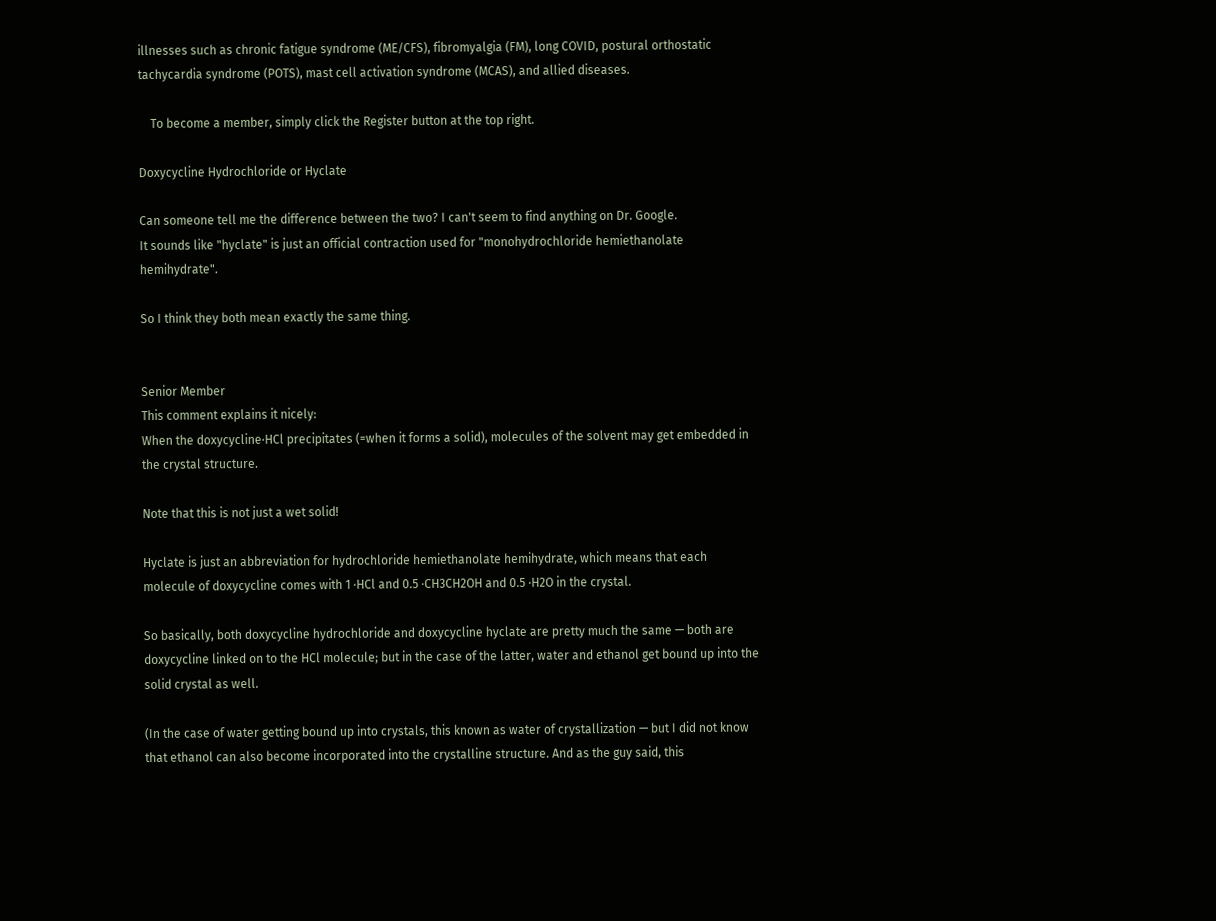illnesses such as chronic fatigue syndrome (ME/CFS), fibromyalgia (FM), long COVID, postural orthostatic tachycardia syndrome (POTS), mast cell activation syndrome (MCAS), and allied diseases.

    To become a member, simply click the Register button at the top right.

Doxycycline Hydrochloride or Hyclate

Can someone tell me the difference between the two? I can't seem to find anything on Dr. Google.
It sounds like "hyclate" is just an official contraction used for "monohydrochloride hemiethanolate hemihydrate".

So I think they both mean exactly the same thing.


Senior Member
This comment explains it nicely:
When the doxycycline⋅HCl precipitates (=when it forms a solid), molecules of the solvent may get embedded in the crystal structure.

Note that this is not just a wet solid!

Hyclate is just an abbreviation for hydrochloride hemiethanolate hemihydrate, which means that each molecule of doxycycline comes with 1 ⋅HCl and 0.5 ⋅CH3CH2OH and 0.5 ⋅H2O in the crystal.

So basically, both doxycycline hydrochloride and doxycycline hyclate are pretty much the same — both are doxycycline linked on to the HCl molecule; but in the case of the latter, water and ethanol get bound up into the solid crystal as well.

(In the case of water getting bound up into crystals, this known as water of crystallization — but I did not know that ethanol can also become incorporated into the crystalline structure. And as the guy said, this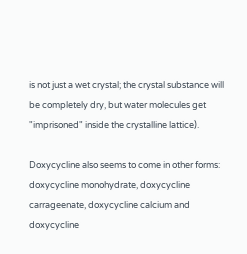is not just a wet crystal; the crystal substance will be completely dry, but water molecules get "imprisoned" inside the crystalline lattice).

Doxycycline also seems to come in other forms: doxycycline monohydrate, doxycycline carrageenate, doxycycline calcium and doxycycline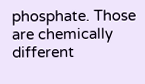phosphate. Those are chemically different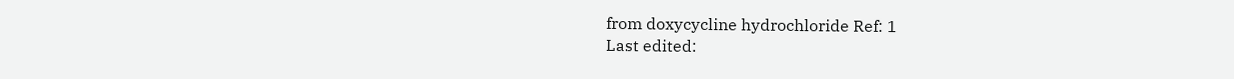from doxycycline hydrochloride Ref: 1
Last edited: